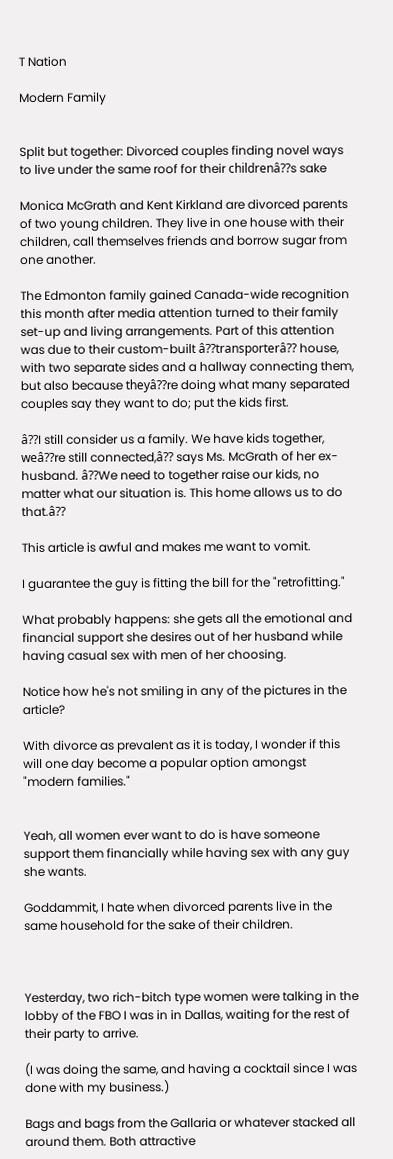T Nation

Modern Family


Split but together: Divorced couples finding novel ways to live under the same roof for their childrenâ??s sake

Monica McGrath and Kent Kirkland are divorced parents of two young children. They live in one house with their children, call themselves friends and borrow sugar from one another.

The Edmonton family gained Canada-wide recognition this month after media attention turned to their family set-up and living arrangements. Part of this attention was due to their custom-built â??transporterâ?? house, with two separate sides and a hallway connecting them, but also because theyâ??re doing what many separated couples say they want to do; put the kids first.

â??I still consider us a family. We have kids together, weâ??re still connected,â?? says Ms. McGrath of her ex-husband. â??We need to together raise our kids, no matter what our situation is. This home allows us to do that.â??

This article is awful and makes me want to vomit.

I guarantee the guy is fitting the bill for the "retrofitting."

What probably happens: she gets all the emotional and financial support she desires out of her husband while having casual sex with men of her choosing.

Notice how he's not smiling in any of the pictures in the article?

With divorce as prevalent as it is today, I wonder if this will one day become a popular option amongst "modern families."


Yeah, all women ever want to do is have someone support them financially while having sex with any guy she wants.

Goddammit, I hate when divorced parents live in the same household for the sake of their children.



Yesterday, two rich-bitch type women were talking in the lobby of the FBO I was in in Dallas, waiting for the rest of their party to arrive.

(I was doing the same, and having a cocktail since I was done with my business.)

Bags and bags from the Gallaria or whatever stacked all around them. Both attractive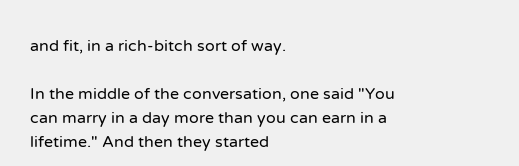and fit, in a rich-bitch sort of way.

In the middle of the conversation, one said "You can marry in a day more than you can earn in a lifetime." And then they started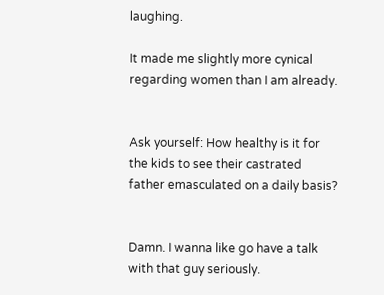laughing.

It made me slightly more cynical regarding women than I am already.


Ask yourself: How healthy is it for the kids to see their castrated father emasculated on a daily basis?


Damn. I wanna like go have a talk with that guy seriously.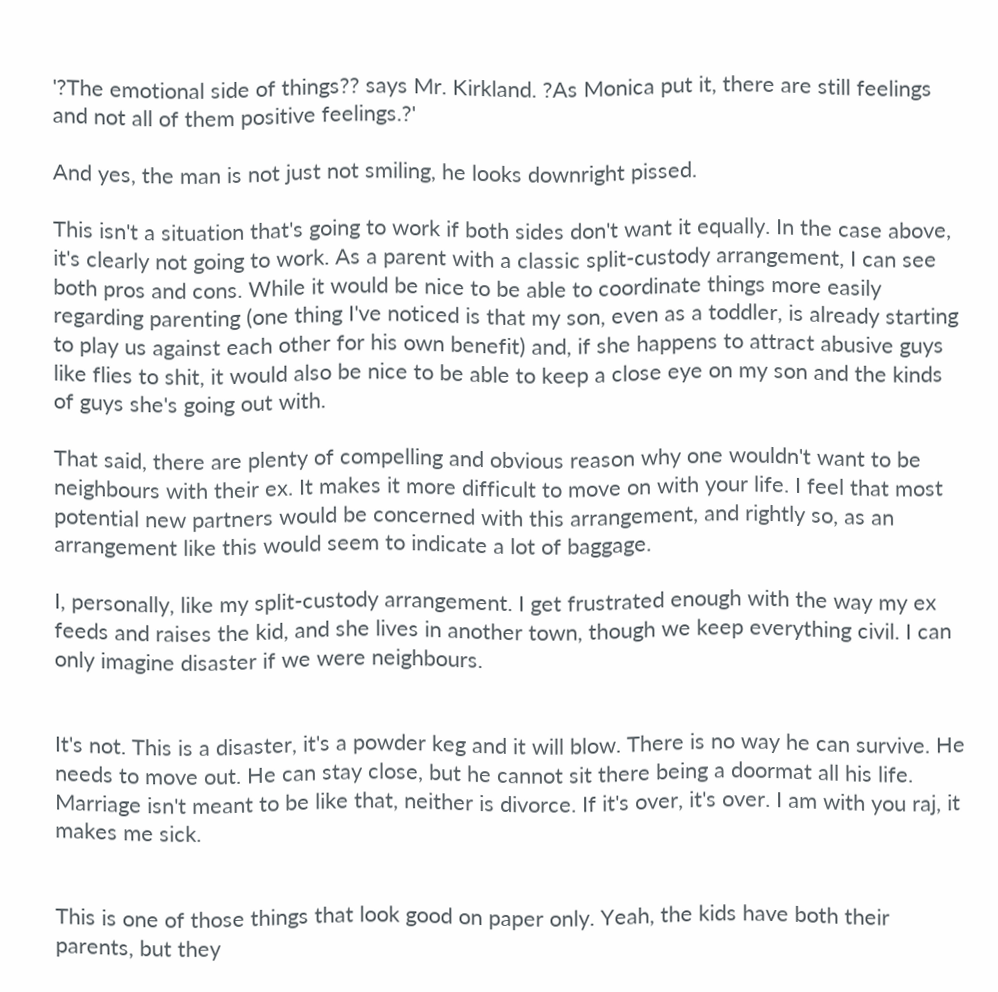'?The emotional side of things?? says Mr. Kirkland. ?As Monica put it, there are still feelings and not all of them positive feelings.?'

And yes, the man is not just not smiling, he looks downright pissed.

This isn't a situation that's going to work if both sides don't want it equally. In the case above, it's clearly not going to work. As a parent with a classic split-custody arrangement, I can see both pros and cons. While it would be nice to be able to coordinate things more easily regarding parenting (one thing I've noticed is that my son, even as a toddler, is already starting to play us against each other for his own benefit) and, if she happens to attract abusive guys like flies to shit, it would also be nice to be able to keep a close eye on my son and the kinds of guys she's going out with.

That said, there are plenty of compelling and obvious reason why one wouldn't want to be neighbours with their ex. It makes it more difficult to move on with your life. I feel that most potential new partners would be concerned with this arrangement, and rightly so, as an arrangement like this would seem to indicate a lot of baggage.

I, personally, like my split-custody arrangement. I get frustrated enough with the way my ex feeds and raises the kid, and she lives in another town, though we keep everything civil. I can only imagine disaster if we were neighbours.


It's not. This is a disaster, it's a powder keg and it will blow. There is no way he can survive. He needs to move out. He can stay close, but he cannot sit there being a doormat all his life. Marriage isn't meant to be like that, neither is divorce. If it's over, it's over. I am with you raj, it makes me sick.


This is one of those things that look good on paper only. Yeah, the kids have both their parents, but they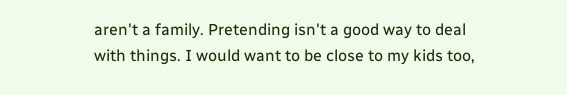aren't a family. Pretending isn't a good way to deal with things. I would want to be close to my kids too,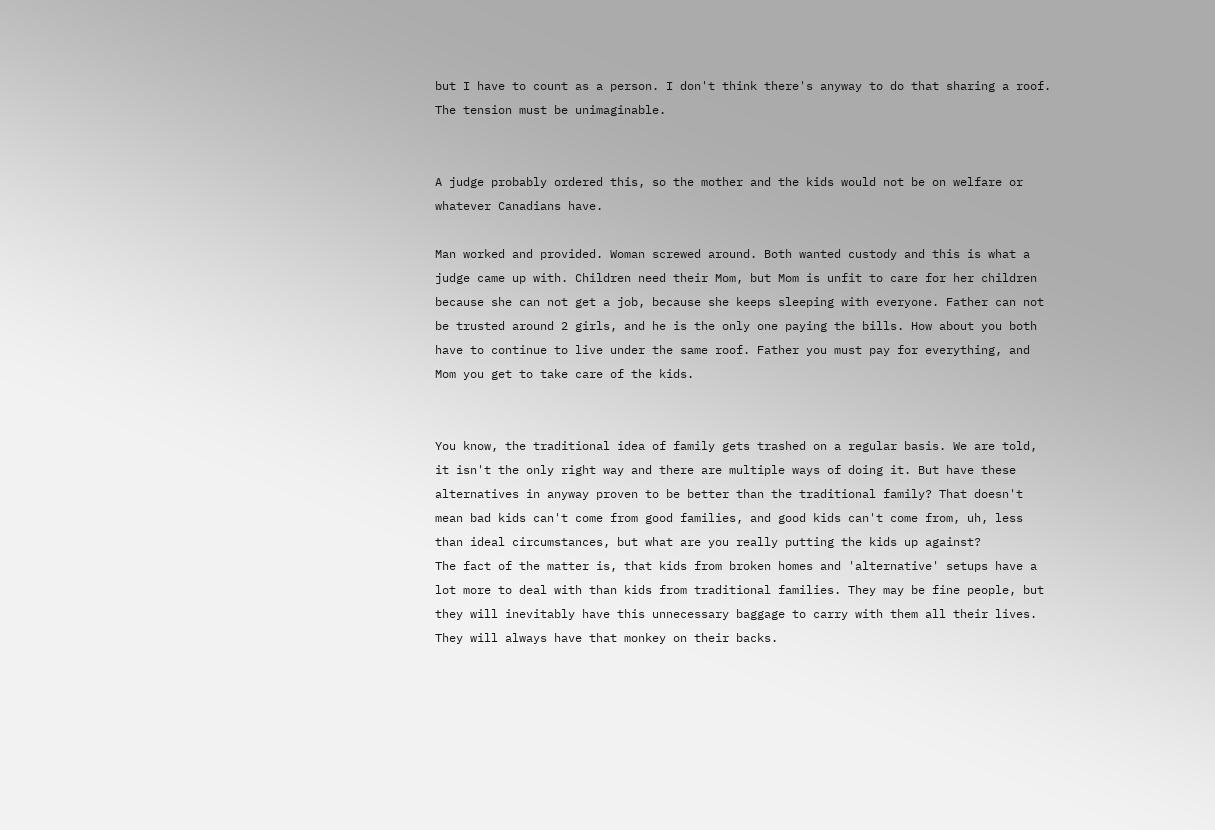but I have to count as a person. I don't think there's anyway to do that sharing a roof. The tension must be unimaginable.


A judge probably ordered this, so the mother and the kids would not be on welfare or whatever Canadians have.

Man worked and provided. Woman screwed around. Both wanted custody and this is what a judge came up with. Children need their Mom, but Mom is unfit to care for her children because she can not get a job, because she keeps sleeping with everyone. Father can not be trusted around 2 girls, and he is the only one paying the bills. How about you both have to continue to live under the same roof. Father you must pay for everything, and Mom you get to take care of the kids.


You know, the traditional idea of family gets trashed on a regular basis. We are told, it isn't the only right way and there are multiple ways of doing it. But have these alternatives in anyway proven to be better than the traditional family? That doesn't mean bad kids can't come from good families, and good kids can't come from, uh, less than ideal circumstances, but what are you really putting the kids up against?
The fact of the matter is, that kids from broken homes and 'alternative' setups have a lot more to deal with than kids from traditional families. They may be fine people, but they will inevitably have this unnecessary baggage to carry with them all their lives. They will always have that monkey on their backs.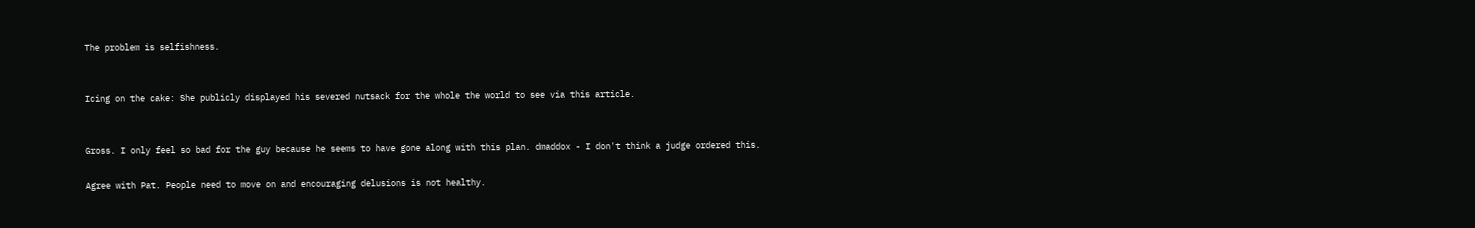The problem is selfishness.


Icing on the cake: She publicly displayed his severed nutsack for the whole the world to see via this article.


Gross. I only feel so bad for the guy because he seems to have gone along with this plan. dmaddox - I don't think a judge ordered this.

Agree with Pat. People need to move on and encouraging delusions is not healthy.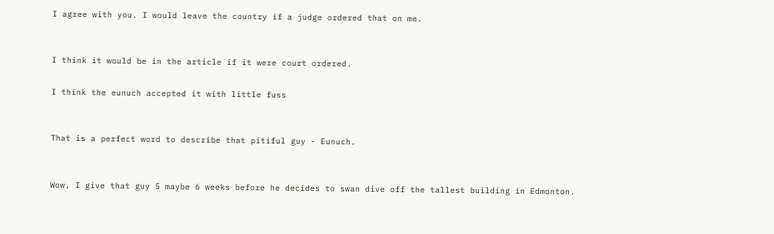I agree with you. I would leave the country if a judge ordered that on me.


I think it would be in the article if it were court ordered.

I think the eunuch accepted it with little fuss


That is a perfect word to describe that pitiful guy - Eunuch.


Wow, I give that guy 5 maybe 6 weeks before he decides to swan dive off the tallest building in Edmonton.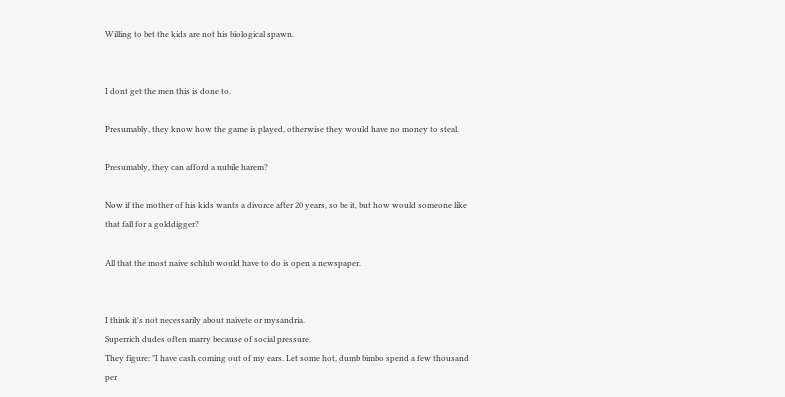Willing to bet the kids are not his biological spawn.


I dont get the men this is done to.

Presumably, they know how the game is played, otherwise they would have no money to steal.

Presumably, they can afford a nubile harem?

Now if the mother of his kids wants a divorce after 20 years, so be it, but how would someone like that fall for a golddigger?

All that the most naive schlub would have to do is open a newspaper.


I think it's not necessarily about naivete or mysandria.
Superrich dudes often marry because of social pressure.
They figure: "I have cash coming out of my ears. Let some hot, dumb bimbo spend a few thousand per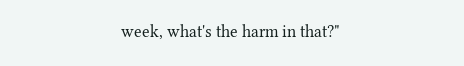week, what's the harm in that?"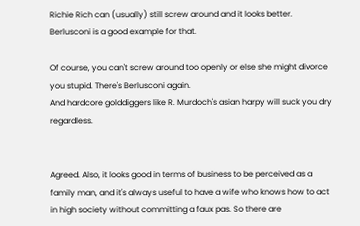Richie Rich can (usually) still screw around and it looks better.
Berlusconi is a good example for that.

Of course, you can't screw around too openly or else she might divorce you stupid. There's Berlusconi again.
And hardcore golddiggers like R. Murdoch's asian harpy will suck you dry regardless.


Agreed. Also, it looks good in terms of business to be perceived as a family man, and it's always useful to have a wife who knows how to act in high society without committing a faux pas. So there are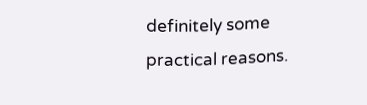definitely some practical reasons.